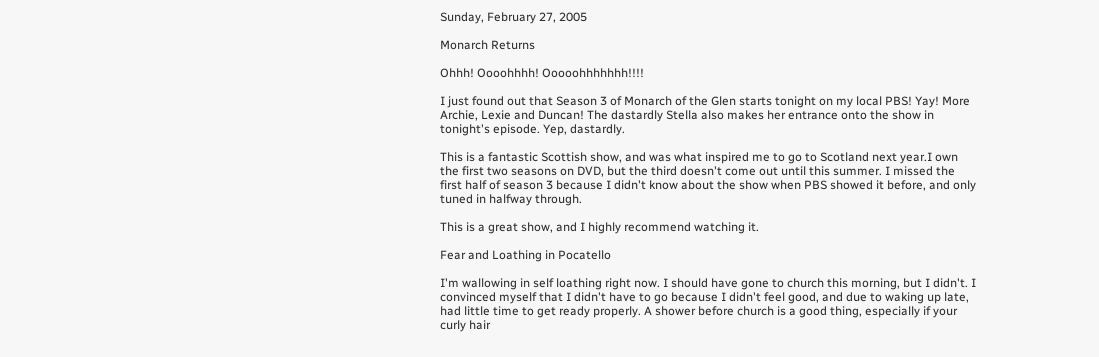Sunday, February 27, 2005

Monarch Returns

Ohhh! Oooohhhh! Ooooohhhhhhh!!!!

I just found out that Season 3 of Monarch of the Glen starts tonight on my local PBS! Yay! More Archie, Lexie and Duncan! The dastardly Stella also makes her entrance onto the show in tonight's episode. Yep, dastardly.

This is a fantastic Scottish show, and was what inspired me to go to Scotland next year.I own the first two seasons on DVD, but the third doesn't come out until this summer. I missed the first half of season 3 because I didn't know about the show when PBS showed it before, and only tuned in halfway through.

This is a great show, and I highly recommend watching it.

Fear and Loathing in Pocatello

I'm wallowing in self loathing right now. I should have gone to church this morning, but I didn't. I convinced myself that I didn't have to go because I didn't feel good, and due to waking up late, had little time to get ready properly. A shower before church is a good thing, especially if your curly hair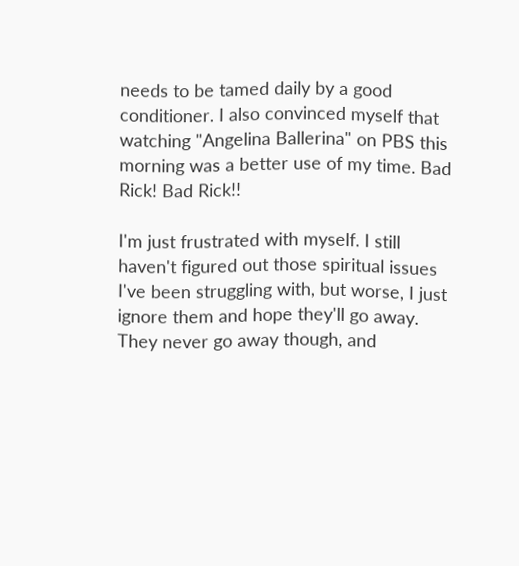needs to be tamed daily by a good conditioner. I also convinced myself that watching "Angelina Ballerina" on PBS this morning was a better use of my time. Bad Rick! Bad Rick!!

I'm just frustrated with myself. I still haven't figured out those spiritual issues I've been struggling with, but worse, I just ignore them and hope they'll go away. They never go away though, and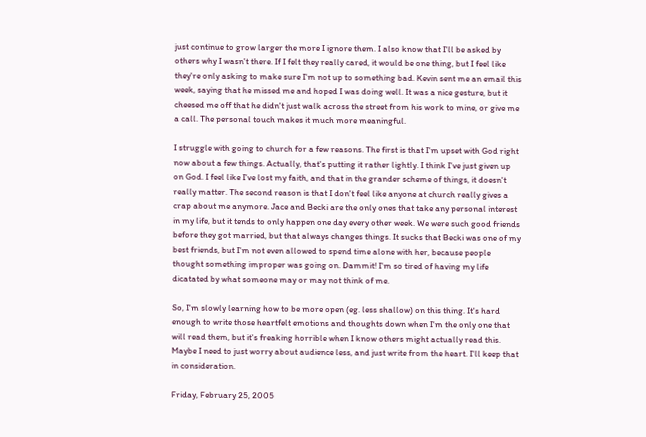just continue to grow larger the more I ignore them. I also know that I'll be asked by others why I wasn't there. If I felt they really cared, it would be one thing, but I feel like they're only asking to make sure I'm not up to something bad. Kevin sent me an email this week, saying that he missed me and hoped I was doing well. It was a nice gesture, but it cheesed me off that he didn't just walk across the street from his work to mine, or give me a call. The personal touch makes it much more meaningful.

I struggle with going to church for a few reasons. The first is that I'm upset with God right now about a few things. Actually, that's putting it rather lightly. I think I've just given up on God. I feel like I've lost my faith, and that in the grander scheme of things, it doesn't really matter. The second reason is that I don't feel like anyone at church really gives a crap about me anymore. Jace and Becki are the only ones that take any personal interest in my life, but it tends to only happen one day every other week. We were such good friends before they got married, but that always changes things. It sucks that Becki was one of my best friends, but I'm not even allowed to spend time alone with her, because people thought something improper was going on. Dammit! I'm so tired of having my life dicatated by what someone may or may not think of me.

So, I'm slowly learning how to be more open (eg. less shallow) on this thing. It's hard enough to write those heartfelt emotions and thoughts down when I'm the only one that will read them, but it's freaking horrible when I know others might actually read this. Maybe I need to just worry about audience less, and just write from the heart. I'll keep that in consideration.

Friday, February 25, 2005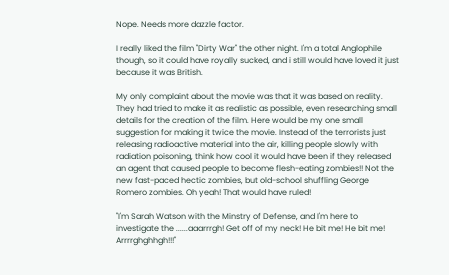Nope. Needs more dazzle factor.

I really liked the film "Dirty War" the other night. I'm a total Anglophile though, so it could have royally sucked, and i still would have loved it just because it was British.

My only complaint about the movie was that it was based on reality. They had tried to make it as realistic as possible, even researching small details for the creation of the film. Here would be my one small suggestion for making it twice the movie. Instead of the terrorists just releasing radioactive material into the air, killing people slowly with radiation poisoning, think how cool it would have been if they released an agent that caused people to become flesh-eating zombies!! Not the new fast-paced hectic zombies, but old-school shuffling George Romero zombies. Oh yeah! That would have ruled!

"I'm Sarah Watson with the Minstry of Defense, and I'm here to investigate the ......aaarrrgh! Get off of my neck! He bit me! He bit me! Arrrrghghhgh!!!"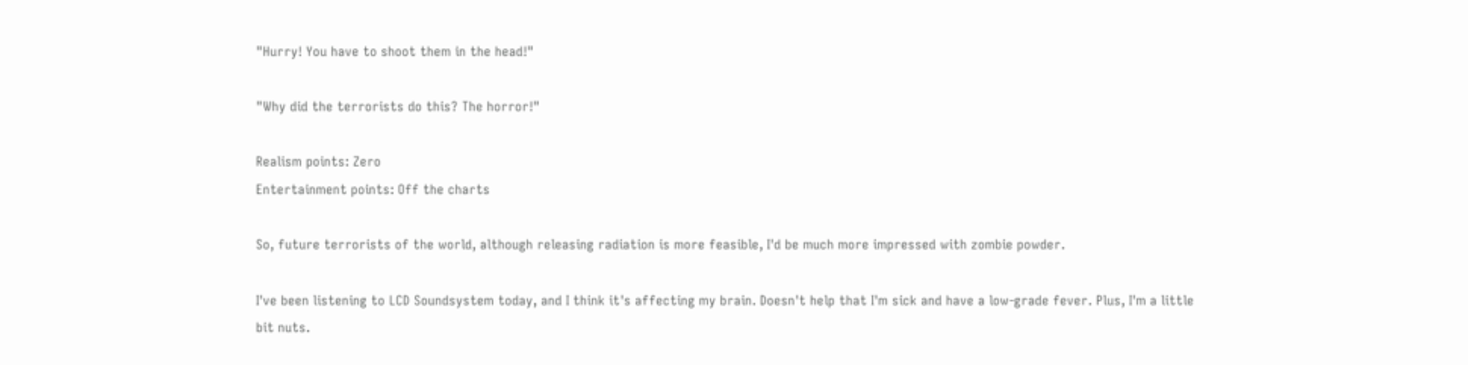"Hurry! You have to shoot them in the head!"

"Why did the terrorists do this? The horror!"

Realism points: Zero
Entertainment points: Off the charts

So, future terrorists of the world, although releasing radiation is more feasible, I'd be much more impressed with zombie powder.

I've been listening to LCD Soundsystem today, and I think it's affecting my brain. Doesn't help that I'm sick and have a low-grade fever. Plus, I'm a little bit nuts.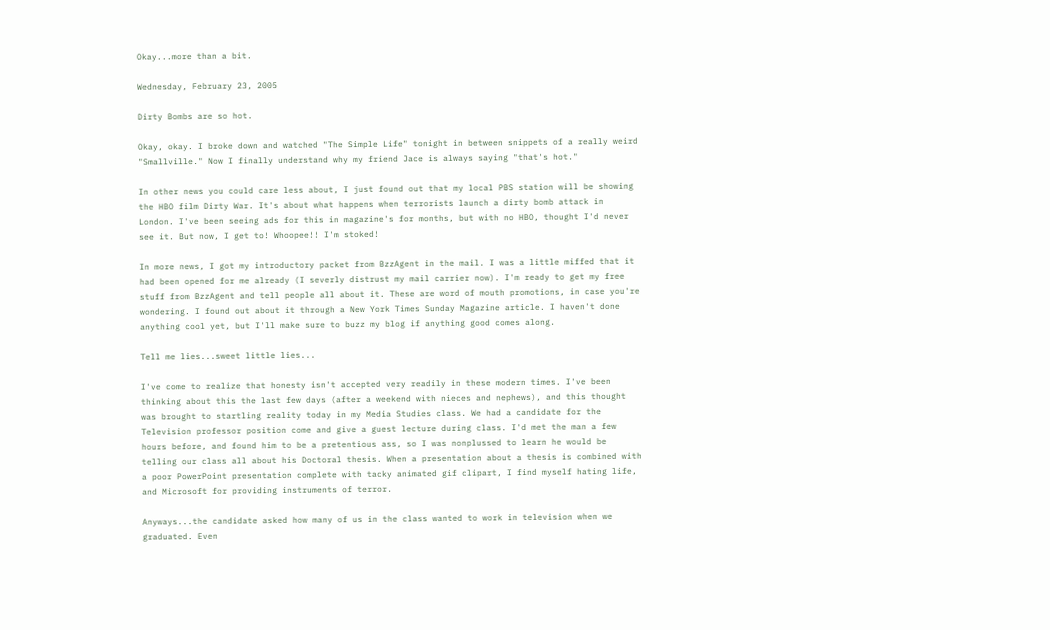Okay...more than a bit.

Wednesday, February 23, 2005

Dirty Bombs are so hot.

Okay, okay. I broke down and watched "The Simple Life" tonight in between snippets of a really weird "Smallville." Now I finally understand why my friend Jace is always saying "that's hot."

In other news you could care less about, I just found out that my local PBS station will be showing the HBO film Dirty War. It's about what happens when terrorists launch a dirty bomb attack in London. I've been seeing ads for this in magazine's for months, but with no HBO, thought I'd never see it. But now, I get to! Whoopee!! I'm stoked!

In more news, I got my introductory packet from BzzAgent in the mail. I was a little miffed that it had been opened for me already (I severly distrust my mail carrier now). I'm ready to get my free stuff from BzzAgent and tell people all about it. These are word of mouth promotions, in case you're wondering. I found out about it through a New York Times Sunday Magazine article. I haven't done anything cool yet, but I'll make sure to buzz my blog if anything good comes along.

Tell me lies...sweet little lies...

I've come to realize that honesty isn't accepted very readily in these modern times. I've been thinking about this the last few days (after a weekend with nieces and nephews), and this thought was brought to startling reality today in my Media Studies class. We had a candidate for the Television professor position come and give a guest lecture during class. I'd met the man a few hours before, and found him to be a pretentious ass, so I was nonplussed to learn he would be telling our class all about his Doctoral thesis. When a presentation about a thesis is combined with a poor PowerPoint presentation complete with tacky animated gif clipart, I find myself hating life, and Microsoft for providing instruments of terror.

Anyways...the candidate asked how many of us in the class wanted to work in television when we graduated. Even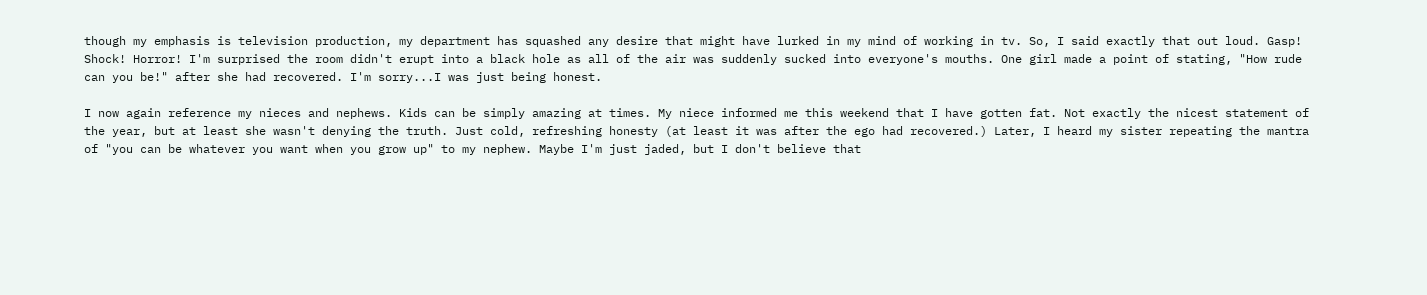though my emphasis is television production, my department has squashed any desire that might have lurked in my mind of working in tv. So, I said exactly that out loud. Gasp! Shock! Horror! I'm surprised the room didn't erupt into a black hole as all of the air was suddenly sucked into everyone's mouths. One girl made a point of stating, "How rude can you be!" after she had recovered. I'm sorry...I was just being honest.

I now again reference my nieces and nephews. Kids can be simply amazing at times. My niece informed me this weekend that I have gotten fat. Not exactly the nicest statement of the year, but at least she wasn't denying the truth. Just cold, refreshing honesty (at least it was after the ego had recovered.) Later, I heard my sister repeating the mantra of "you can be whatever you want when you grow up" to my nephew. Maybe I'm just jaded, but I don't believe that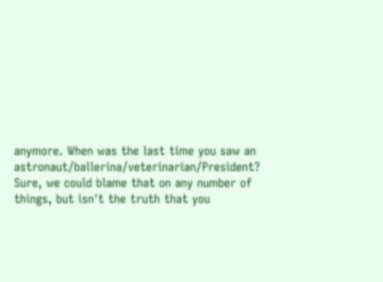anymore. When was the last time you saw an astronaut/ballerina/veterinarian/President? Sure, we could blame that on any number of things, but isn't the truth that you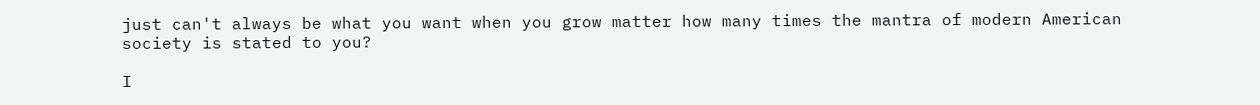just can't always be what you want when you grow matter how many times the mantra of modern American society is stated to you?

I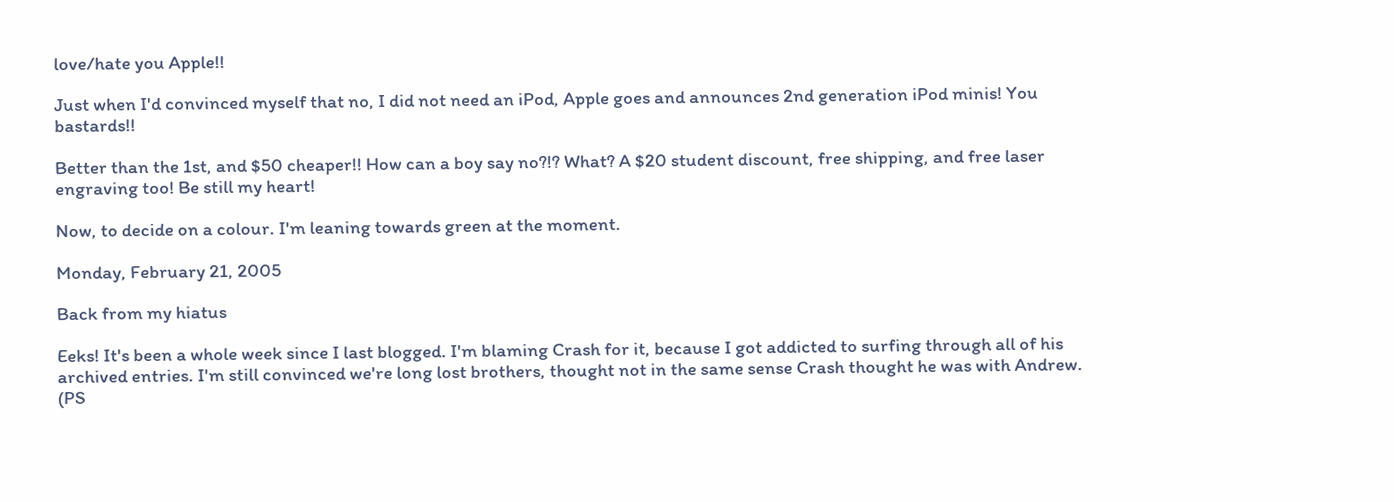love/hate you Apple!!

Just when I'd convinced myself that no, I did not need an iPod, Apple goes and announces 2nd generation iPod minis! You bastards!!

Better than the 1st, and $50 cheaper!! How can a boy say no?!? What? A $20 student discount, free shipping, and free laser engraving too! Be still my heart!

Now, to decide on a colour. I'm leaning towards green at the moment.

Monday, February 21, 2005

Back from my hiatus

Eeks! It's been a whole week since I last blogged. I'm blaming Crash for it, because I got addicted to surfing through all of his archived entries. I'm still convinced we're long lost brothers, thought not in the same sense Crash thought he was with Andrew. (PS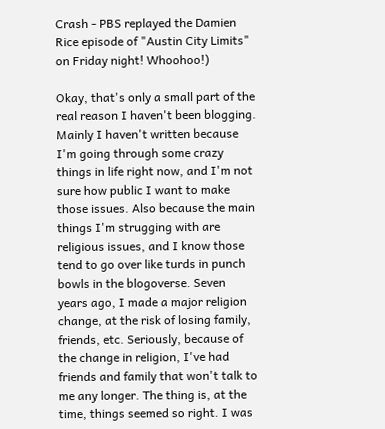Crash - PBS replayed the Damien Rice episode of "Austin City Limits" on Friday night! Whoohoo!)

Okay, that's only a small part of the real reason I haven't been blogging. Mainly I haven't written because I'm going through some crazy things in life right now, and I'm not sure how public I want to make those issues. Also because the main things I'm strugging with are religious issues, and I know those tend to go over like turds in punch bowls in the blogoverse. Seven years ago, I made a major religion change, at the risk of losing family, friends, etc. Seriously, because of the change in religion, I've had friends and family that won't talk to me any longer. The thing is, at the time, things seemed so right. I was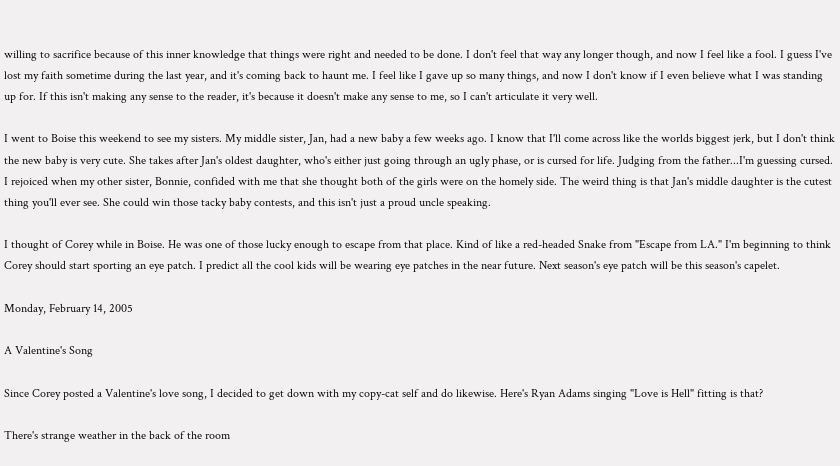willing to sacrifice because of this inner knowledge that things were right and needed to be done. I don't feel that way any longer though, and now I feel like a fool. I guess I've lost my faith sometime during the last year, and it's coming back to haunt me. I feel like I gave up so many things, and now I don't know if I even believe what I was standing up for. If this isn't making any sense to the reader, it's because it doesn't make any sense to me, so I can't articulate it very well.

I went to Boise this weekend to see my sisters. My middle sister, Jan, had a new baby a few weeks ago. I know that I'll come across like the worlds biggest jerk, but I don't think the new baby is very cute. She takes after Jan's oldest daughter, who's either just going through an ugly phase, or is cursed for life. Judging from the father...I'm guessing cursed. I rejoiced when my other sister, Bonnie, confided with me that she thought both of the girls were on the homely side. The weird thing is that Jan's middle daughter is the cutest thing you'll ever see. She could win those tacky baby contests, and this isn't just a proud uncle speaking.

I thought of Corey while in Boise. He was one of those lucky enough to escape from that place. Kind of like a red-headed Snake from "Escape from LA." I'm beginning to think Corey should start sporting an eye patch. I predict all the cool kids will be wearing eye patches in the near future. Next season's eye patch will be this season's capelet.

Monday, February 14, 2005

A Valentine's Song

Since Corey posted a Valentine's love song, I decided to get down with my copy-cat self and do likewise. Here's Ryan Adams singing "Love is Hell" fitting is that?

There's strange weather in the back of the room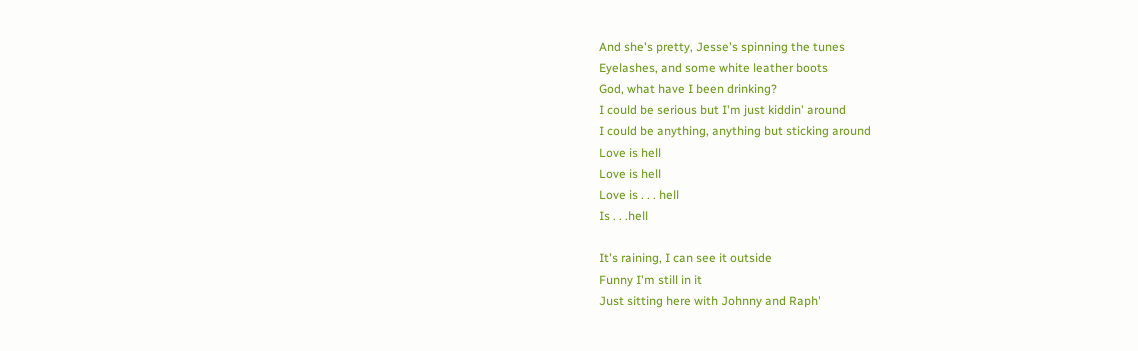And she's pretty, Jesse's spinning the tunes
Eyelashes, and some white leather boots
God, what have I been drinking?
I could be serious but I'm just kiddin' around
I could be anything, anything but sticking around
Love is hell
Love is hell
Love is . . . hell
Is . . .hell

It's raining, I can see it outside
Funny I'm still in it
Just sitting here with Johnny and Raph'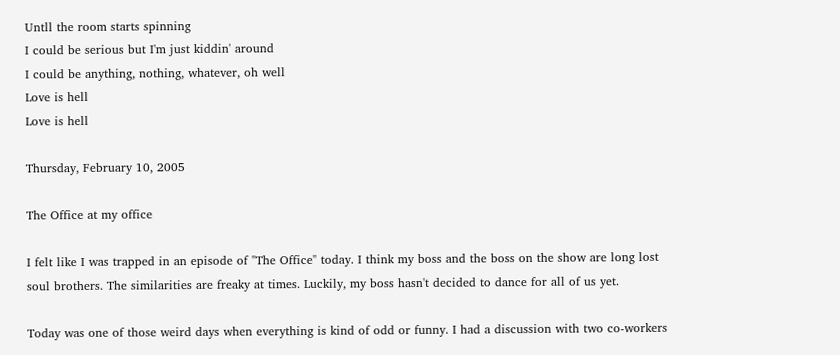Untll the room starts spinning
I could be serious but I'm just kiddin' around
I could be anything, nothing, whatever, oh well
Love is hell
Love is hell

Thursday, February 10, 2005

The Office at my office

I felt like I was trapped in an episode of "The Office" today. I think my boss and the boss on the show are long lost soul brothers. The similarities are freaky at times. Luckily, my boss hasn't decided to dance for all of us yet.

Today was one of those weird days when everything is kind of odd or funny. I had a discussion with two co-workers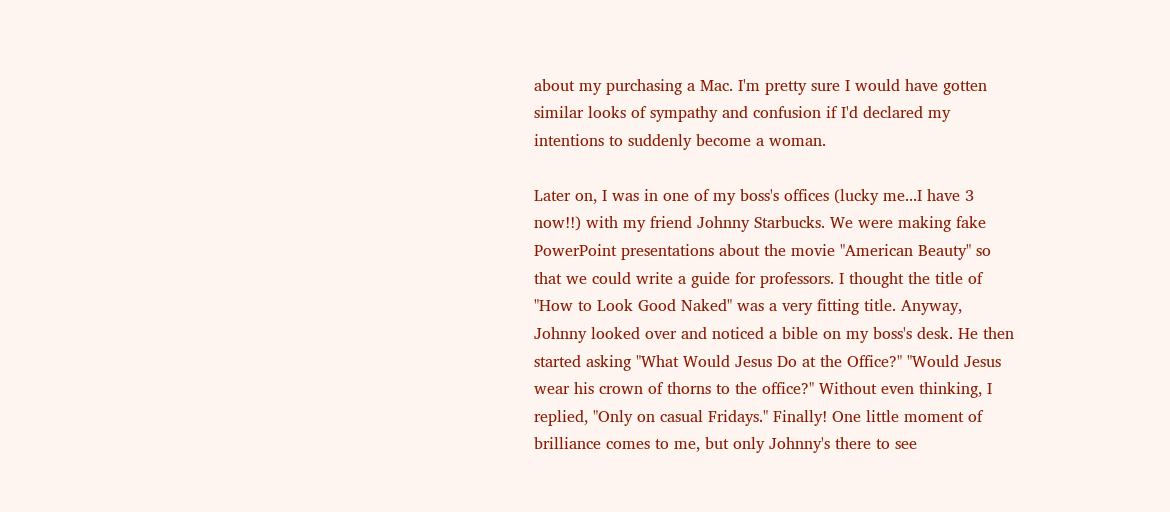about my purchasing a Mac. I'm pretty sure I would have gotten similar looks of sympathy and confusion if I'd declared my intentions to suddenly become a woman.

Later on, I was in one of my boss's offices (lucky me...I have 3 now!!) with my friend Johnny Starbucks. We were making fake PowerPoint presentations about the movie "American Beauty" so that we could write a guide for professors. I thought the title of "How to Look Good Naked" was a very fitting title. Anyway, Johnny looked over and noticed a bible on my boss's desk. He then started asking "What Would Jesus Do at the Office?" "Would Jesus wear his crown of thorns to the office?" Without even thinking, I replied, "Only on casual Fridays." Finally! One little moment of brilliance comes to me, but only Johnny's there to see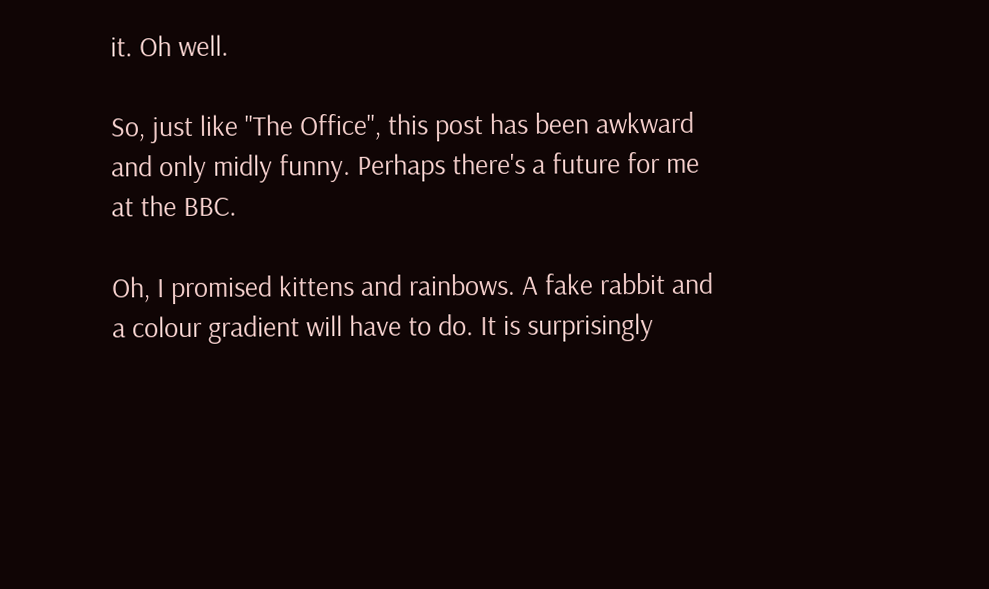it. Oh well.

So, just like "The Office", this post has been awkward and only midly funny. Perhaps there's a future for me at the BBC.

Oh, I promised kittens and rainbows. A fake rabbit and a colour gradient will have to do. It is surprisingly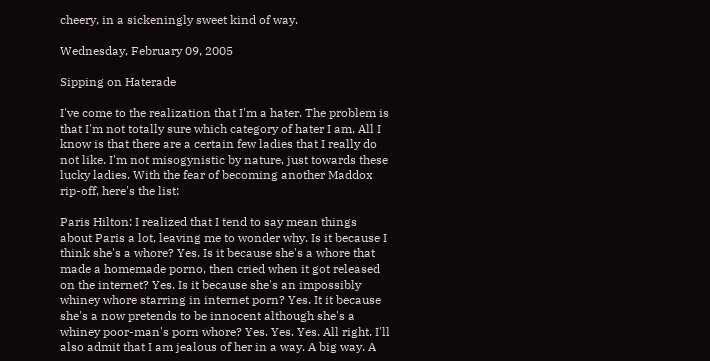cheery, in a sickeningly sweet kind of way.

Wednesday, February 09, 2005

Sipping on Haterade

I've come to the realization that I'm a hater. The problem is that I'm not totally sure which category of hater I am. All I know is that there are a certain few ladies that I really do not like. I'm not misogynistic by nature, just towards these lucky ladies. With the fear of becoming another Maddox rip-off, here's the list:

Paris Hilton: I realized that I tend to say mean things about Paris a lot, leaving me to wonder why. Is it because I think she's a whore? Yes. Is it because she's a whore that made a homemade porno, then cried when it got released on the internet? Yes. Is it because she's an impossibly whiney whore starring in internet porn? Yes. It it because she's a now pretends to be innocent although she's a whiney poor-man's porn whore? Yes. Yes. Yes. All right. I'll also admit that I am jealous of her in a way. A big way. A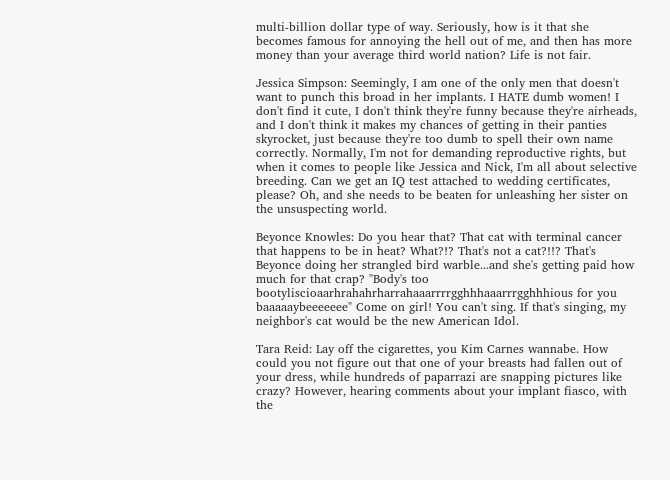multi-billion dollar type of way. Seriously, how is it that she becomes famous for annoying the hell out of me, and then has more money than your average third world nation? Life is not fair.

Jessica Simpson: Seemingly, I am one of the only men that doesn't want to punch this broad in her implants. I HATE dumb women! I don't find it cute, I don't think they're funny because they're airheads, and I don't think it makes my chances of getting in their panties skyrocket, just because they're too dumb to spell their own name correctly. Normally, I'm not for demanding reproductive rights, but when it comes to people like Jessica and Nick, I'm all about selective breeding. Can we get an IQ test attached to wedding certificates, please? Oh, and she needs to be beaten for unleashing her sister on the unsuspecting world.

Beyonce Knowles: Do you hear that? That cat with terminal cancer that happens to be in heat? What?!? That's not a cat?!!? That's Beyonce doing her strangled bird warble...and she's getting paid how much for that crap? "Body's too bootyliscioaarhrahahrharrahaaarrrrgghhhaaarrrgghhhious for you baaaaaybeeeeeee" Come on girl! You can't sing. If that's singing, my neighbor's cat would be the new American Idol.

Tara Reid: Lay off the cigarettes, you Kim Carnes wannabe. How could you not figure out that one of your breasts had fallen out of your dress, while hundreds of paparrazi are snapping pictures like crazy? However, hearing comments about your implant fiasco, with the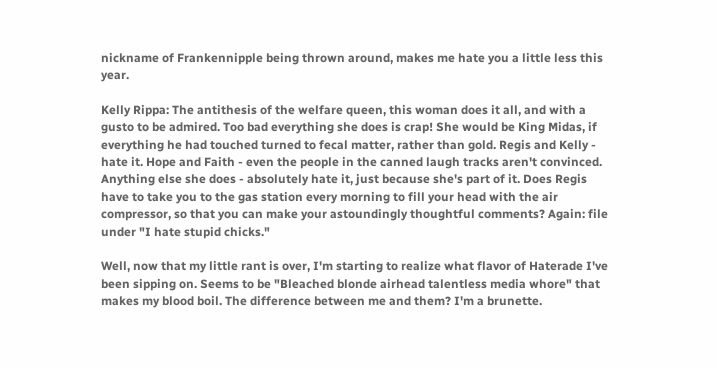nickname of Frankennipple being thrown around, makes me hate you a little less this year.

Kelly Rippa: The antithesis of the welfare queen, this woman does it all, and with a gusto to be admired. Too bad everything she does is crap! She would be King Midas, if everything he had touched turned to fecal matter, rather than gold. Regis and Kelly - hate it. Hope and Faith - even the people in the canned laugh tracks aren't convinced. Anything else she does - absolutely hate it, just because she's part of it. Does Regis have to take you to the gas station every morning to fill your head with the air compressor, so that you can make your astoundingly thoughtful comments? Again: file under "I hate stupid chicks."

Well, now that my little rant is over, I'm starting to realize what flavor of Haterade I've been sipping on. Seems to be "Bleached blonde airhead talentless media whore" that makes my blood boil. The difference between me and them? I'm a brunette.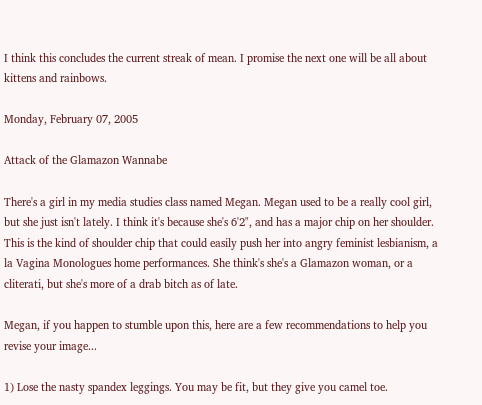I think this concludes the current streak of mean. I promise the next one will be all about kittens and rainbows.

Monday, February 07, 2005

Attack of the Glamazon Wannabe

There's a girl in my media studies class named Megan. Megan used to be a really cool girl, but she just isn't lately. I think it's because she's 6'2", and has a major chip on her shoulder. This is the kind of shoulder chip that could easily push her into angry feminist lesbianism, a la Vagina Monologues home performances. She think's she's a Glamazon woman, or a cliterati, but she's more of a drab bitch as of late.

Megan, if you happen to stumble upon this, here are a few recommendations to help you revise your image...

1) Lose the nasty spandex leggings. You may be fit, but they give you camel toe.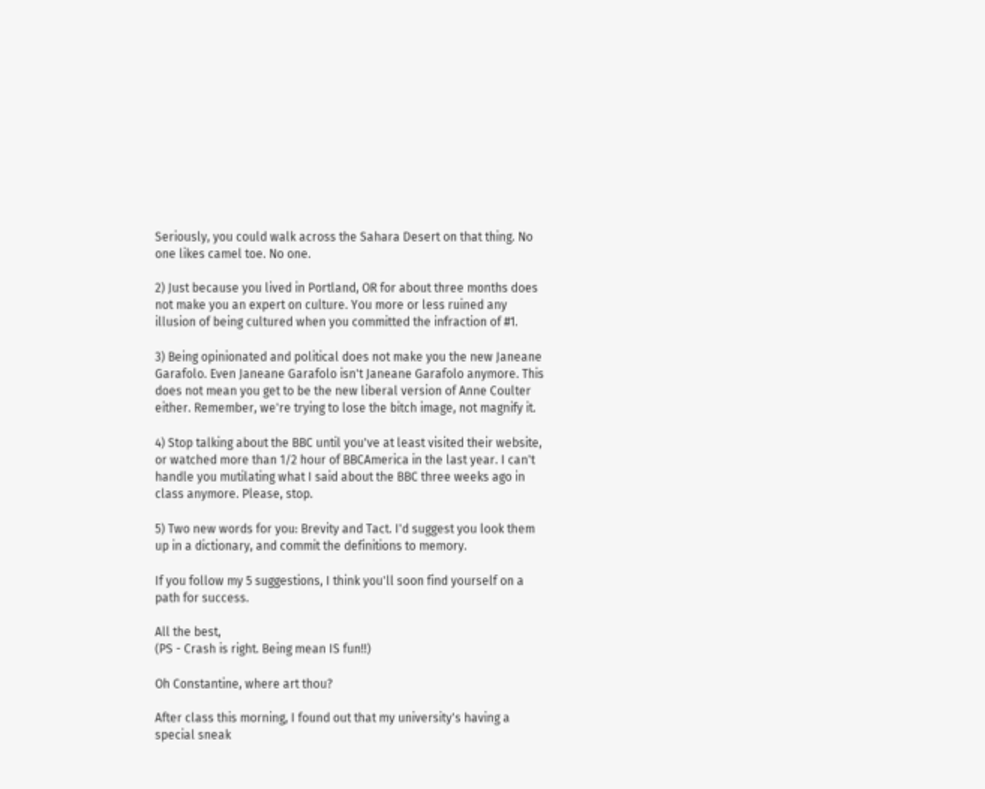Seriously, you could walk across the Sahara Desert on that thing. No one likes camel toe. No one.

2) Just because you lived in Portland, OR for about three months does not make you an expert on culture. You more or less ruined any illusion of being cultured when you committed the infraction of #1.

3) Being opinionated and political does not make you the new Janeane Garafolo. Even Janeane Garafolo isn't Janeane Garafolo anymore. This does not mean you get to be the new liberal version of Anne Coulter either. Remember, we're trying to lose the bitch image, not magnify it.

4) Stop talking about the BBC until you've at least visited their website, or watched more than 1/2 hour of BBCAmerica in the last year. I can't handle you mutilating what I said about the BBC three weeks ago in class anymore. Please, stop.

5) Two new words for you: Brevity and Tact. I'd suggest you look them up in a dictionary, and commit the definitions to memory.

If you follow my 5 suggestions, I think you'll soon find yourself on a path for success.

All the best,
(PS - Crash is right. Being mean IS fun!!)

Oh Constantine, where art thou?

After class this morning, I found out that my university's having a special sneak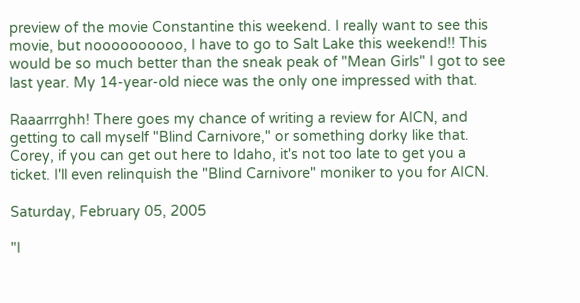preview of the movie Constantine this weekend. I really want to see this movie, but noooooooooo, I have to go to Salt Lake this weekend!! This would be so much better than the sneak peak of "Mean Girls" I got to see last year. My 14-year-old niece was the only one impressed with that.

Raaarrrghh! There goes my chance of writing a review for AICN, and getting to call myself "Blind Carnivore," or something dorky like that. Corey, if you can get out here to Idaho, it's not too late to get you a ticket. I'll even relinquish the "Blind Carnivore" moniker to you for AICN.

Saturday, February 05, 2005

"I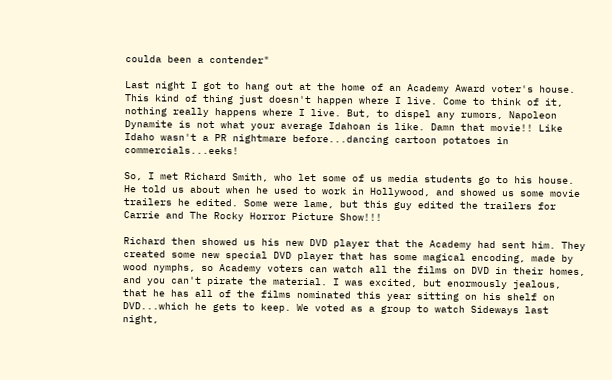coulda been a contender"

Last night I got to hang out at the home of an Academy Award voter's house. This kind of thing just doesn't happen where I live. Come to think of it, nothing really happens where I live. But, to dispel any rumors, Napoleon Dynamite is not what your average Idahoan is like. Damn that movie!! Like Idaho wasn't a PR nightmare before...dancing cartoon potatoes in commercials...eeks!

So, I met Richard Smith, who let some of us media students go to his house. He told us about when he used to work in Hollywood, and showed us some movie trailers he edited. Some were lame, but this guy edited the trailers for Carrie and The Rocky Horror Picture Show!!!

Richard then showed us his new DVD player that the Academy had sent him. They created some new special DVD player that has some magical encoding, made by wood nymphs, so Academy voters can watch all the films on DVD in their homes, and you can't pirate the material. I was excited, but enormously jealous, that he has all of the films nominated this year sitting on his shelf on DVD...which he gets to keep. We voted as a group to watch Sideways last night,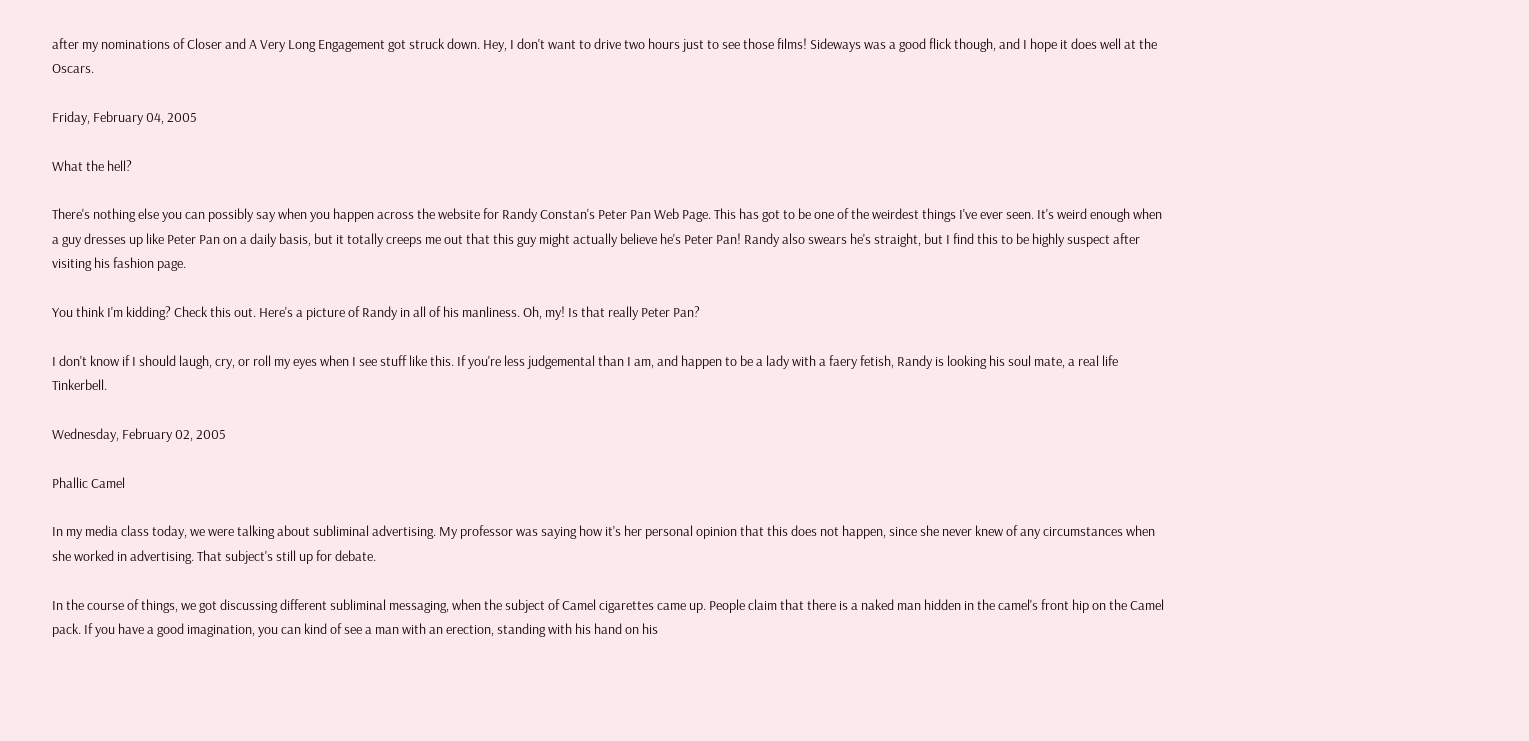after my nominations of Closer and A Very Long Engagement got struck down. Hey, I don't want to drive two hours just to see those films! Sideways was a good flick though, and I hope it does well at the Oscars.

Friday, February 04, 2005

What the hell?

There's nothing else you can possibly say when you happen across the website for Randy Constan's Peter Pan Web Page. This has got to be one of the weirdest things I've ever seen. It's weird enough when a guy dresses up like Peter Pan on a daily basis, but it totally creeps me out that this guy might actually believe he's Peter Pan! Randy also swears he's straight, but I find this to be highly suspect after visiting his fashion page.

You think I'm kidding? Check this out. Here's a picture of Randy in all of his manliness. Oh, my! Is that really Peter Pan?

I don't know if I should laugh, cry, or roll my eyes when I see stuff like this. If you're less judgemental than I am, and happen to be a lady with a faery fetish, Randy is looking his soul mate, a real life Tinkerbell.

Wednesday, February 02, 2005

Phallic Camel

In my media class today, we were talking about subliminal advertising. My professor was saying how it's her personal opinion that this does not happen, since she never knew of any circumstances when she worked in advertising. That subject's still up for debate.

In the course of things, we got discussing different subliminal messaging, when the subject of Camel cigarettes came up. People claim that there is a naked man hidden in the camel's front hip on the Camel pack. If you have a good imagination, you can kind of see a man with an erection, standing with his hand on his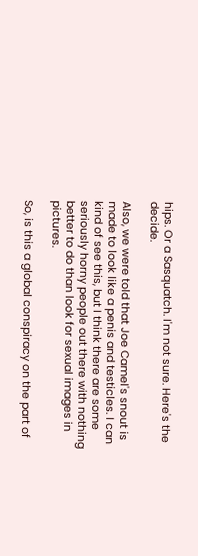hips. Or a Sasquatch. I'm not sure. Here's the decide.

Also, we were told that Joe Camel's snout is made to look like a penis and testicles. I can kind of see this, but I think there are some seriously horny people out there with nothing better to do than look for sexual images in pictures.

So, is this a global conspiracy on the part of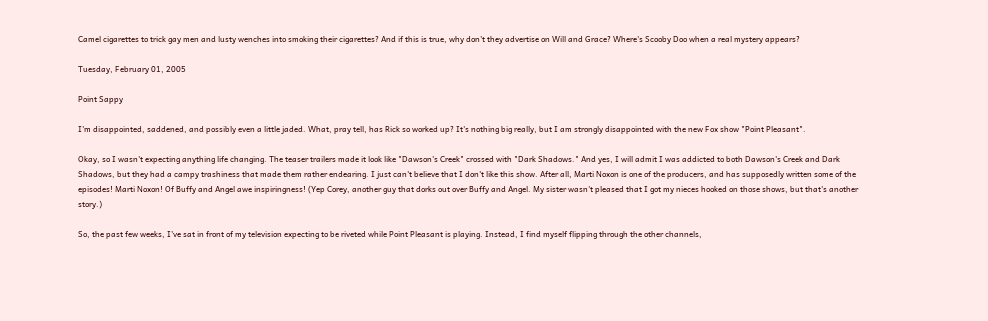Camel cigarettes to trick gay men and lusty wenches into smoking their cigarettes? And if this is true, why don't they advertise on Will and Grace? Where's Scooby Doo when a real mystery appears?

Tuesday, February 01, 2005

Point Sappy

I'm disappointed, saddened, and possibly even a little jaded. What, pray tell, has Rick so worked up? It's nothing big really, but I am strongly disappointed with the new Fox show "Point Pleasant".

Okay, so I wasn't expecting anything life changing. The teaser trailers made it look like "Dawson's Creek" crossed with "Dark Shadows." And yes, I will admit I was addicted to both Dawson's Creek and Dark Shadows, but they had a campy trashiness that made them rather endearing. I just can't believe that I don't like this show. After all, Marti Noxon is one of the producers, and has supposedly written some of the episodes! Marti Noxon! Of Buffy and Angel awe inspiringness! (Yep Corey, another guy that dorks out over Buffy and Angel. My sister wasn't pleased that I got my nieces hooked on those shows, but that's another story.)

So, the past few weeks, I've sat in front of my television expecting to be riveted while Point Pleasant is playing. Instead, I find myself flipping through the other channels,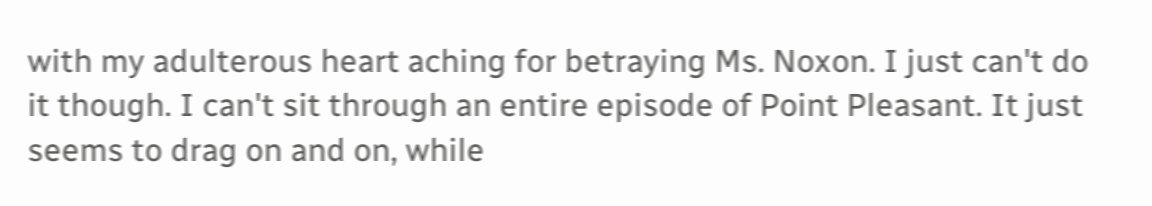with my adulterous heart aching for betraying Ms. Noxon. I just can't do it though. I can't sit through an entire episode of Point Pleasant. It just seems to drag on and on, while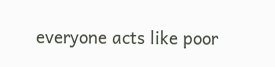everyone acts like poor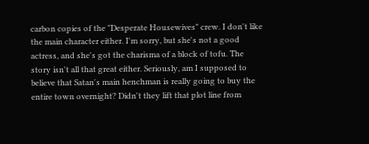carbon copies of the "Desperate Housewives" crew. I don't like the main character either. I'm sorry, but she's not a good actress, and she's got the charisma of a block of tofu. The story isn't all that great either. Seriously, am I supposed to believe that Satan's main henchman is really going to buy the entire town overnight? Didn't they lift that plot line from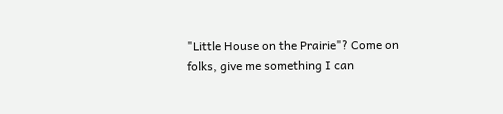"Little House on the Prairie"? Come on folks, give me something I can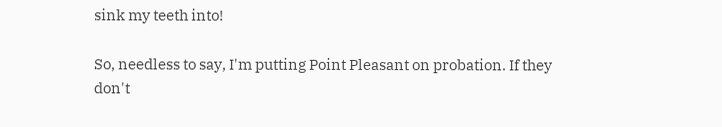sink my teeth into!

So, needless to say, I'm putting Point Pleasant on probation. If they don't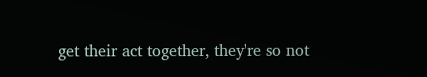get their act together, they're so not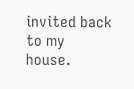invited back to my house.